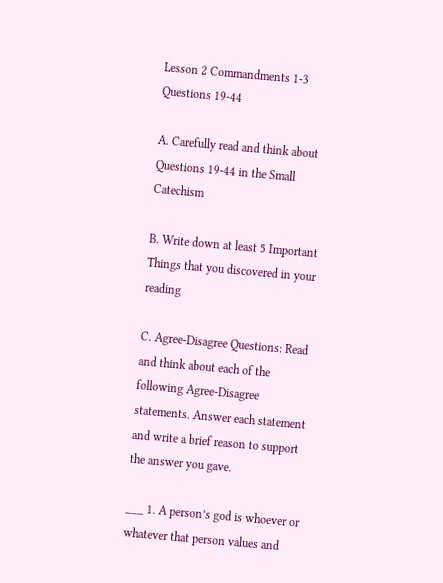Lesson 2 Commandments 1-3 Questions 19-44

A. Carefully read and think about Questions 19-44 in the Small Catechism

B. Write down at least 5 Important Things that you discovered in your reading

C. Agree-Disagree Questions: Read and think about each of the following Agree-Disagree statements. Answer each statement and write a brief reason to support the answer you gave.

___ 1. A person’s god is whoever or whatever that person values and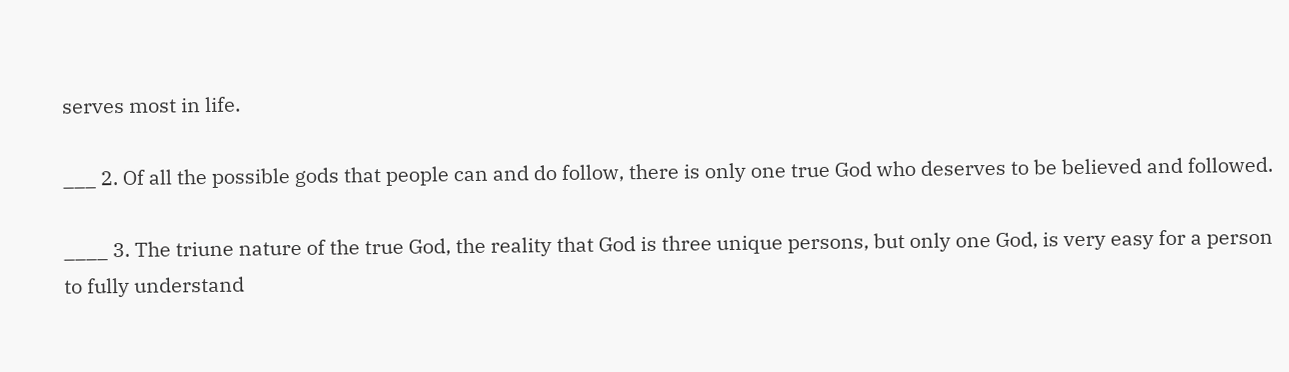serves most in life.

___ 2. Of all the possible gods that people can and do follow, there is only one true God who deserves to be believed and followed.

____ 3. The triune nature of the true God, the reality that God is three unique persons, but only one God, is very easy for a person to fully understand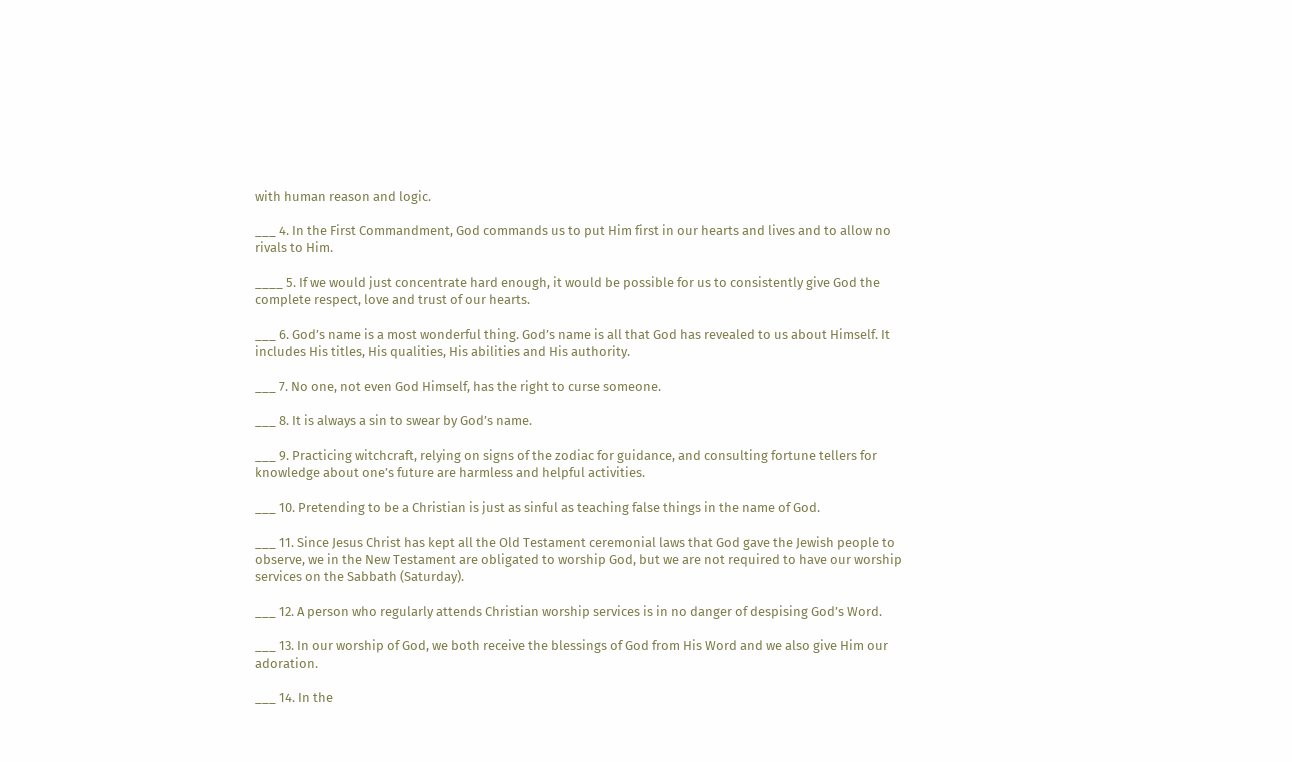with human reason and logic.

___ 4. In the First Commandment, God commands us to put Him first in our hearts and lives and to allow no rivals to Him.

____ 5. If we would just concentrate hard enough, it would be possible for us to consistently give God the complete respect, love and trust of our hearts.

___ 6. God’s name is a most wonderful thing. God’s name is all that God has revealed to us about Himself. It includes His titles, His qualities, His abilities and His authority.

___ 7. No one, not even God Himself, has the right to curse someone.

___ 8. It is always a sin to swear by God’s name.

___ 9. Practicing witchcraft, relying on signs of the zodiac for guidance, and consulting fortune tellers for knowledge about one’s future are harmless and helpful activities.

___ 10. Pretending to be a Christian is just as sinful as teaching false things in the name of God.

___ 11. Since Jesus Christ has kept all the Old Testament ceremonial laws that God gave the Jewish people to observe, we in the New Testament are obligated to worship God, but we are not required to have our worship services on the Sabbath (Saturday).

___ 12. A person who regularly attends Christian worship services is in no danger of despising God’s Word.

___ 13. In our worship of God, we both receive the blessings of God from His Word and we also give Him our adoration.

___ 14. In the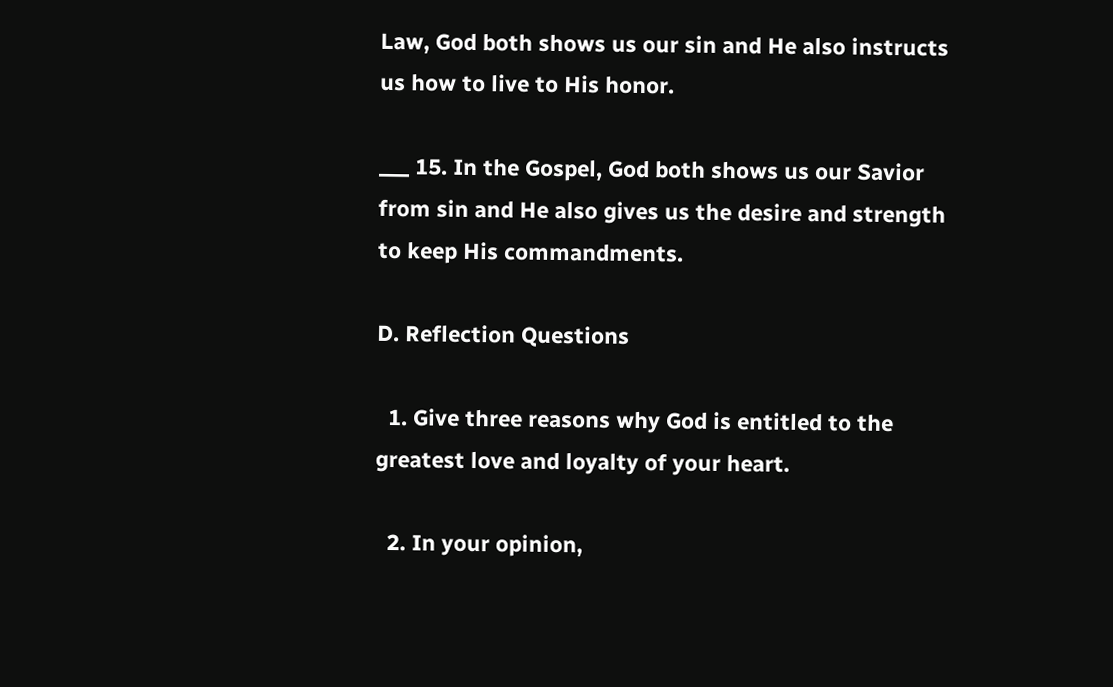Law, God both shows us our sin and He also instructs us how to live to His honor.

___ 15. In the Gospel, God both shows us our Savior from sin and He also gives us the desire and strength to keep His commandments.

D. Reflection Questions

  1. Give three reasons why God is entitled to the greatest love and loyalty of your heart.

  2. In your opinion,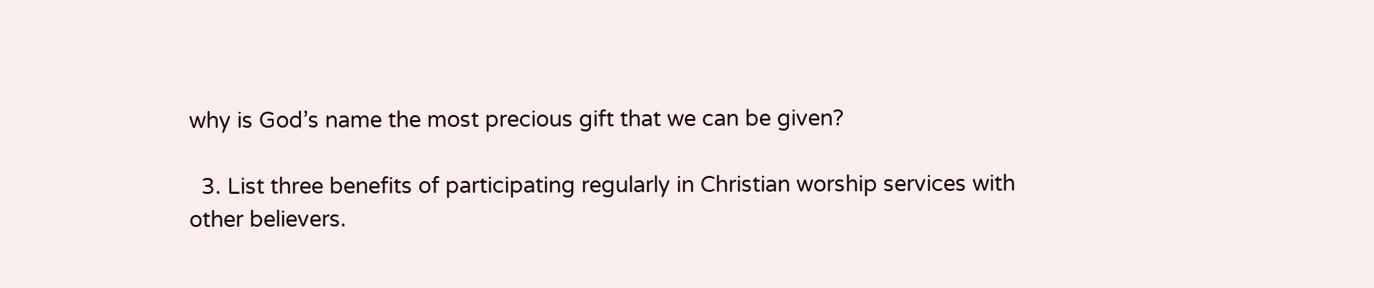why is God’s name the most precious gift that we can be given?

  3. List three benefits of participating regularly in Christian worship services with other believers.